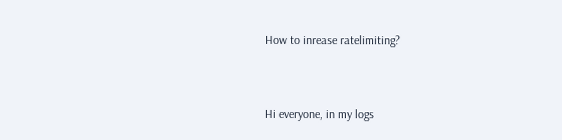How to inrease ratelimiting?


Hi everyone, in my logs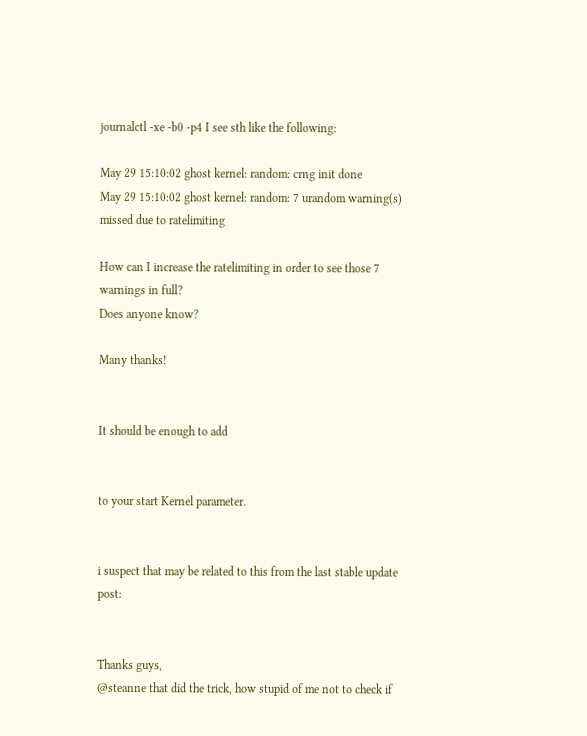journalctl -xe -b0 -p4 I see sth like the following:

May 29 15:10:02 ghost kernel: random: crng init done
May 29 15:10:02 ghost kernel: random: 7 urandom warning(s) missed due to ratelimiting

How can I increase the ratelimiting in order to see those 7 warnings in full?
Does anyone know?

Many thanks!


It should be enough to add


to your start Kernel parameter.


i suspect that may be related to this from the last stable update post:


Thanks guys,
@steanne that did the trick, how stupid of me not to check if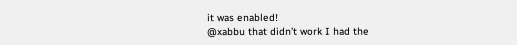it was enabled!
@xabbu that didn’t work I had the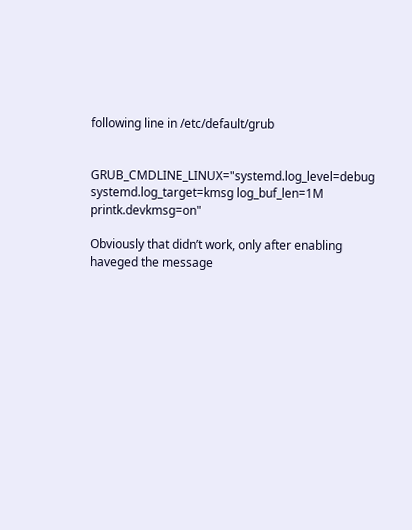following line in /etc/default/grub


GRUB_CMDLINE_LINUX="systemd.log_level=debug systemd.log_target=kmsg log_buf_len=1M printk.devkmsg=on"

Obviously that didn’t work, only after enabling haveged the message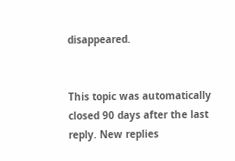disappeared.


This topic was automatically closed 90 days after the last reply. New replies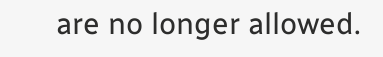are no longer allowed.